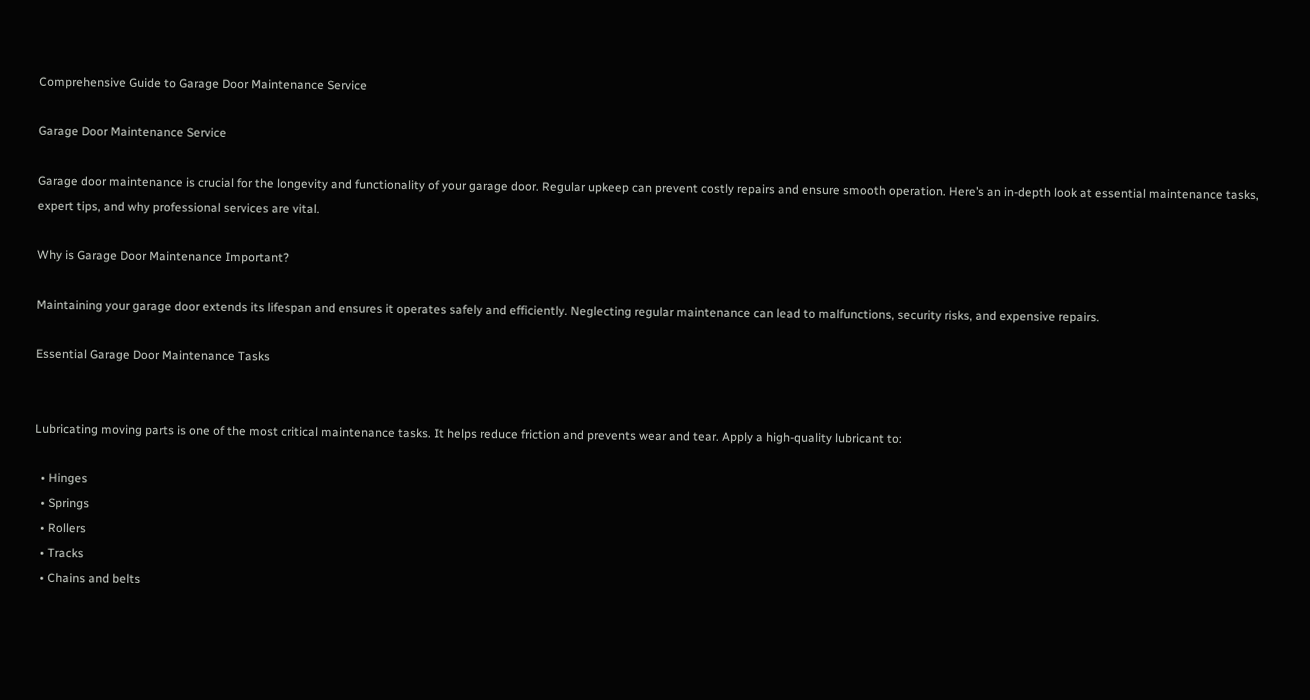Comprehensive Guide to Garage Door Maintenance Service

Garage Door Maintenance Service

Garage door maintenance is crucial for the longevity and functionality of your garage door. Regular upkeep can prevent costly repairs and ensure smooth operation. Here’s an in-depth look at essential maintenance tasks, expert tips, and why professional services are vital.

Why is Garage Door Maintenance Important?

Maintaining your garage door extends its lifespan and ensures it operates safely and efficiently. Neglecting regular maintenance can lead to malfunctions, security risks, and expensive repairs.

Essential Garage Door Maintenance Tasks


Lubricating moving parts is one of the most critical maintenance tasks. It helps reduce friction and prevents wear and tear. Apply a high-quality lubricant to:

  • Hinges
  • Springs
  • Rollers
  • Tracks
  • Chains and belts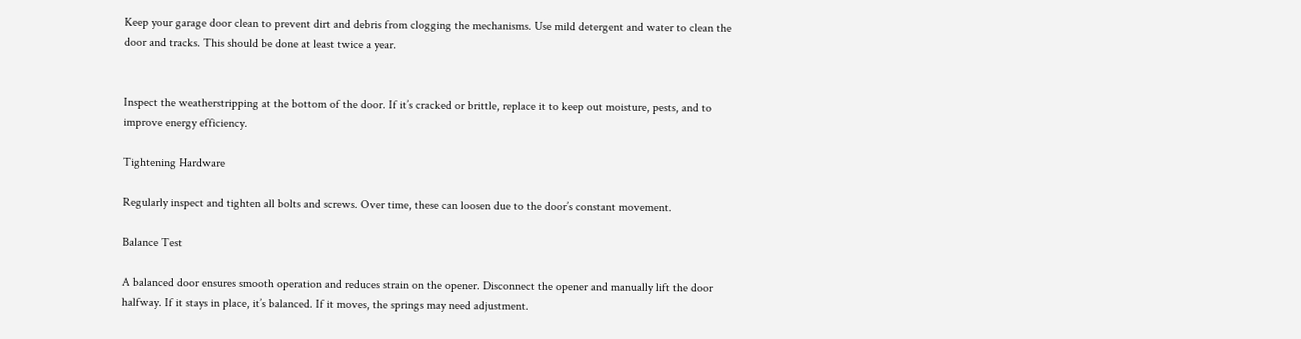Keep your garage door clean to prevent dirt and debris from clogging the mechanisms. Use mild detergent and water to clean the door and tracks. This should be done at least twice a year.


Inspect the weatherstripping at the bottom of the door. If it’s cracked or brittle, replace it to keep out moisture, pests, and to improve energy efficiency.

Tightening Hardware

Regularly inspect and tighten all bolts and screws. Over time, these can loosen due to the door’s constant movement.

Balance Test

A balanced door ensures smooth operation and reduces strain on the opener. Disconnect the opener and manually lift the door halfway. If it stays in place, it’s balanced. If it moves, the springs may need adjustment.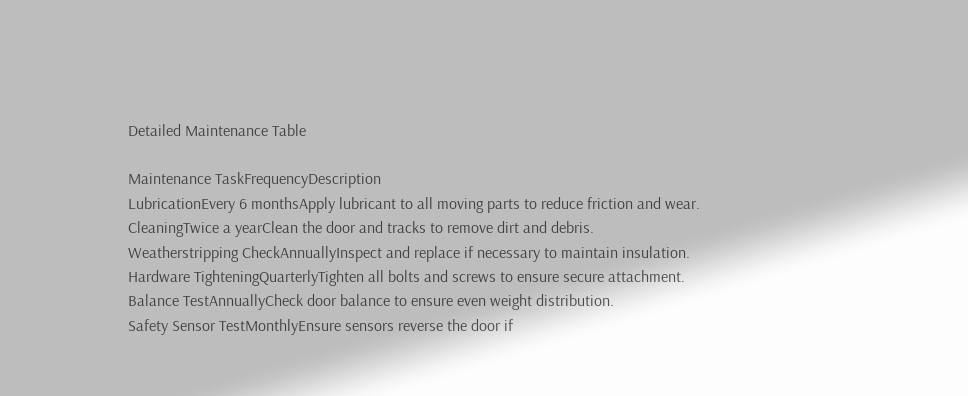Detailed Maintenance Table

Maintenance TaskFrequencyDescription
LubricationEvery 6 monthsApply lubricant to all moving parts to reduce friction and wear.
CleaningTwice a yearClean the door and tracks to remove dirt and debris.
Weatherstripping CheckAnnuallyInspect and replace if necessary to maintain insulation.
Hardware TighteningQuarterlyTighten all bolts and screws to ensure secure attachment.
Balance TestAnnuallyCheck door balance to ensure even weight distribution.
Safety Sensor TestMonthlyEnsure sensors reverse the door if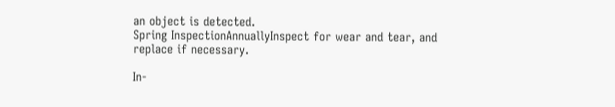an object is detected.
Spring InspectionAnnuallyInspect for wear and tear, and replace if necessary.

In-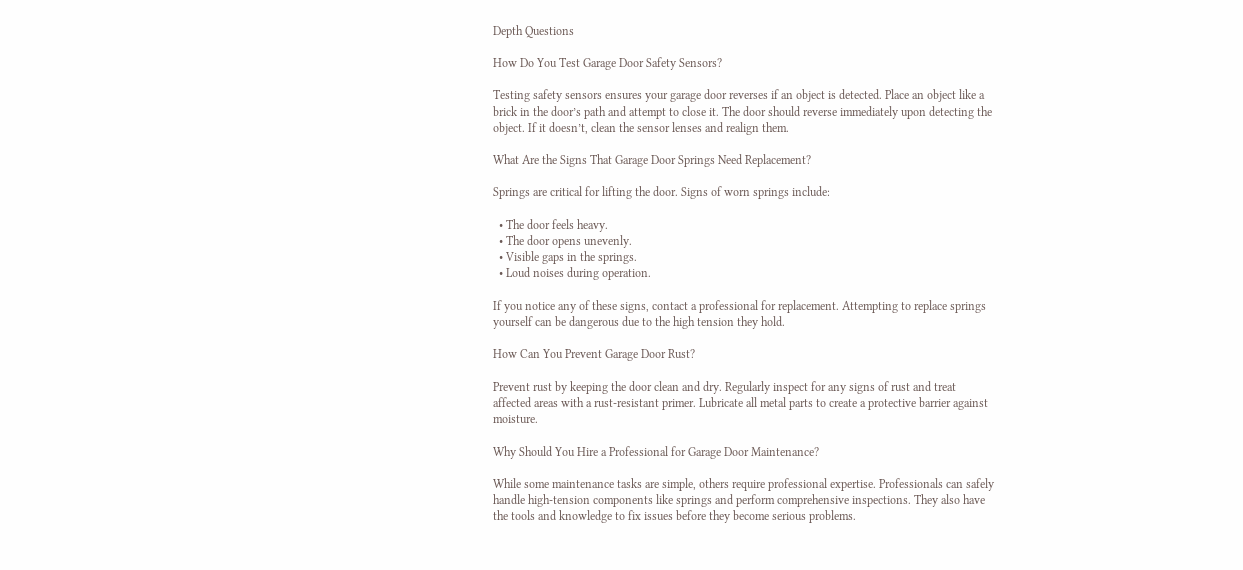Depth Questions

How Do You Test Garage Door Safety Sensors?

Testing safety sensors ensures your garage door reverses if an object is detected. Place an object like a brick in the door’s path and attempt to close it. The door should reverse immediately upon detecting the object. If it doesn’t, clean the sensor lenses and realign them.

What Are the Signs That Garage Door Springs Need Replacement?

Springs are critical for lifting the door. Signs of worn springs include:

  • The door feels heavy.
  • The door opens unevenly.
  • Visible gaps in the springs.
  • Loud noises during operation.

If you notice any of these signs, contact a professional for replacement. Attempting to replace springs yourself can be dangerous due to the high tension they hold.

How Can You Prevent Garage Door Rust?

Prevent rust by keeping the door clean and dry. Regularly inspect for any signs of rust and treat affected areas with a rust-resistant primer. Lubricate all metal parts to create a protective barrier against moisture.

Why Should You Hire a Professional for Garage Door Maintenance?

While some maintenance tasks are simple, others require professional expertise. Professionals can safely handle high-tension components like springs and perform comprehensive inspections. They also have the tools and knowledge to fix issues before they become serious problems.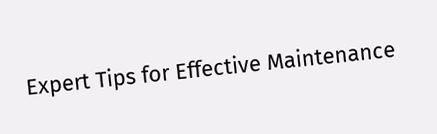Expert Tips for Effective Maintenance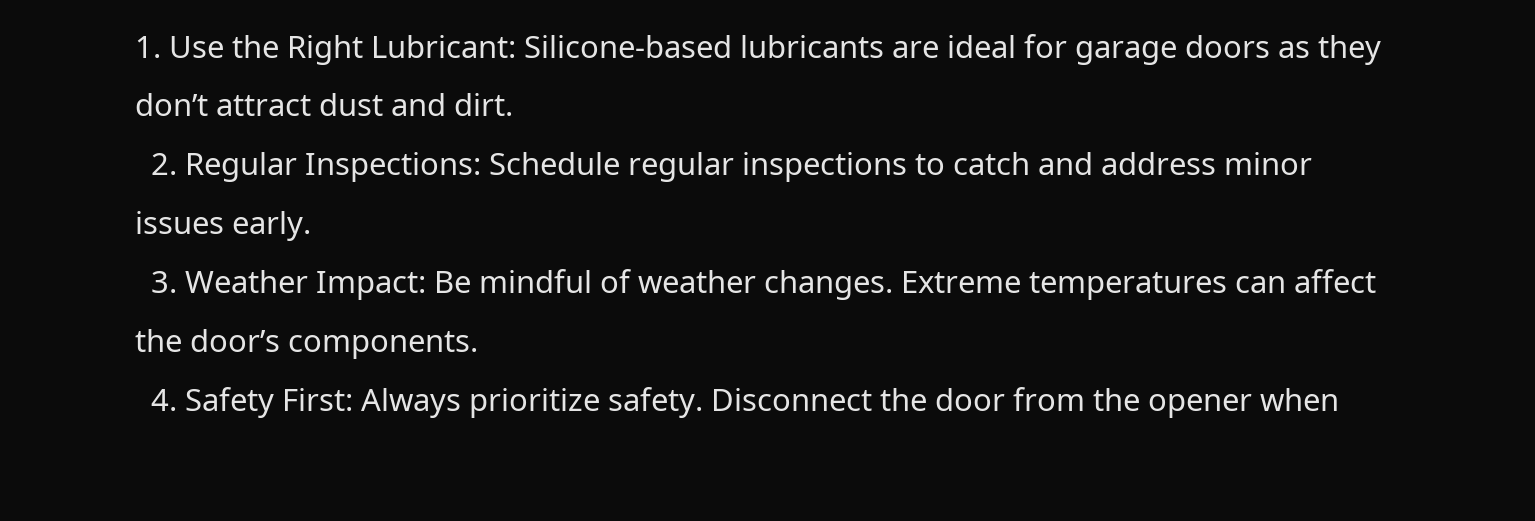1. Use the Right Lubricant: Silicone-based lubricants are ideal for garage doors as they don’t attract dust and dirt.
  2. Regular Inspections: Schedule regular inspections to catch and address minor issues early.
  3. Weather Impact: Be mindful of weather changes. Extreme temperatures can affect the door’s components.
  4. Safety First: Always prioritize safety. Disconnect the door from the opener when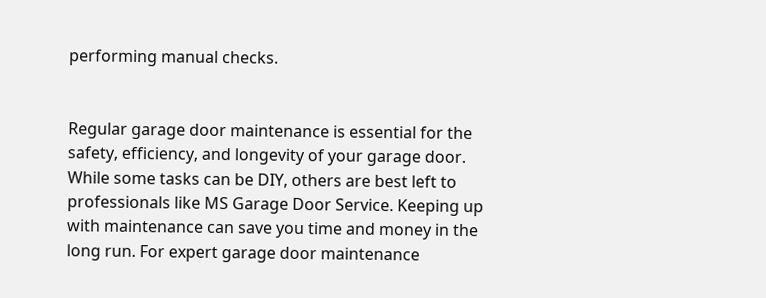performing manual checks.


Regular garage door maintenance is essential for the safety, efficiency, and longevity of your garage door. While some tasks can be DIY, others are best left to professionals like MS Garage Door Service. Keeping up with maintenance can save you time and money in the long run. For expert garage door maintenance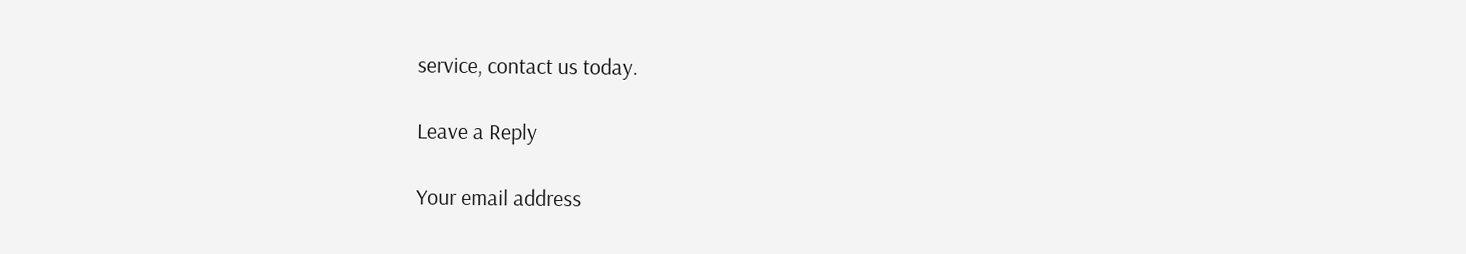service, contact us today.

Leave a Reply

Your email address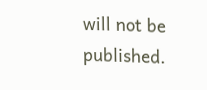will not be published.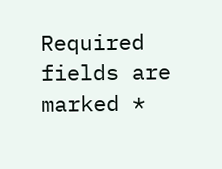Required fields are marked *